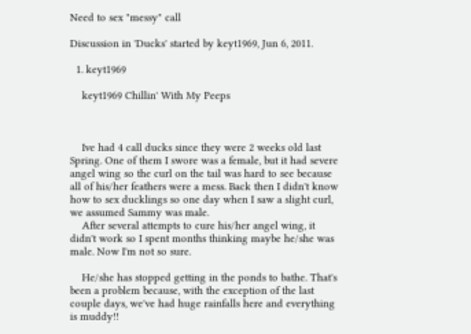Need to sex "messy" call

Discussion in 'Ducks' started by keyt1969, Jun 6, 2011.

  1. keyt1969

    keyt1969 Chillin' With My Peeps



    Ive had 4 call ducks since they were 2 weeks old last Spring. One of them I swore was a female, but it had severe angel wing so the curl on the tail was hard to see because all of his/her feathers were a mess. Back then I didn't know how to sex ducklings so one day when I saw a slight curl, we assumed Sammy was male.
    After several attempts to cure his/her angel wing, it didn't work so I spent months thinking maybe he/she was male. Now I'm not so sure.

    He/she has stopped getting in the ponds to bathe. That's been a problem because, with the exception of the last couple days, we've had huge rainfalls here and everything is muddy!!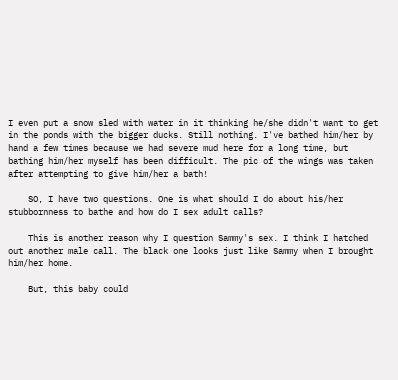I even put a snow sled with water in it thinking he/she didn't want to get in the ponds with the bigger ducks. Still nothing. I've bathed him/her by hand a few times because we had severe mud here for a long time, but bathing him/her myself has been difficult. The pic of the wings was taken after attempting to give him/her a bath!

    SO, I have two questions. One is what should I do about his/her stubbornness to bathe and how do I sex adult calls?

    This is another reason why I question Sammy's sex. I think I hatched out another male call. The black one looks just like Sammy when I brought him/her home.

    But, this baby could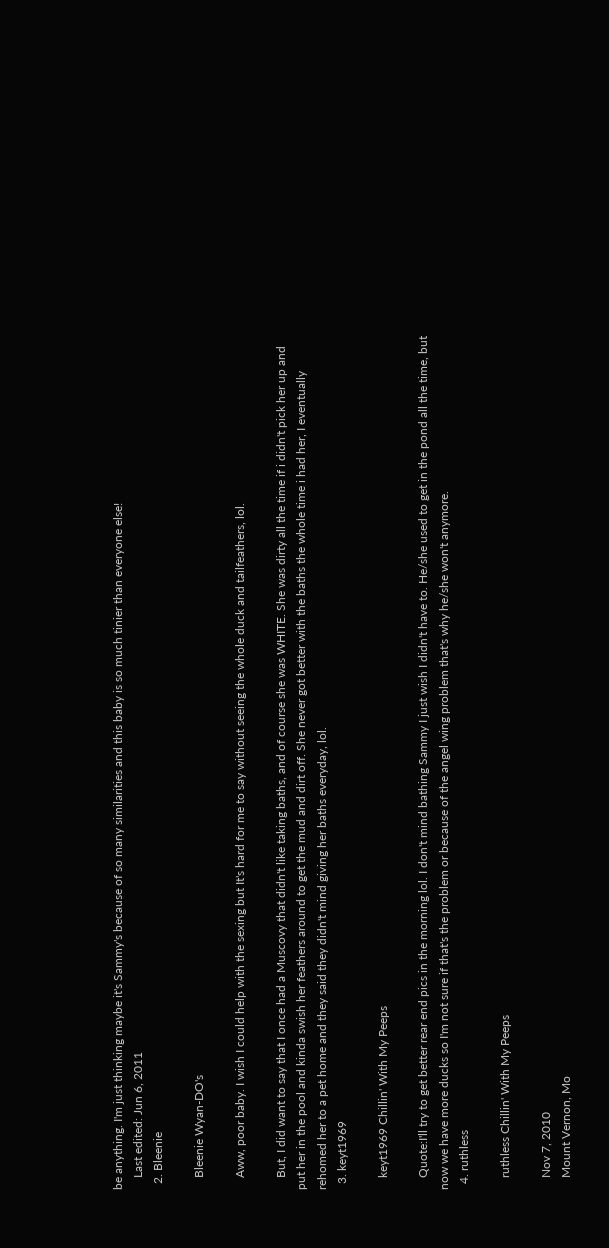be anything. I'm just thinking maybe it's Sammy's because of so many similarities and this baby is so much tinier than everyone else!
    Last edited: Jun 6, 2011
  2. Bleenie

    Bleenie Wyan-DO's

    Aww, poor baby. I wish I could help with the sexing but It's hard for me to say without seeing the whole duck and tailfeathers, lol.

    But, I did want to say that I once had a Muscovy that didn't like taking baths, and of course she was WHITE. She was dirty all the time if i didn't pick her up and put her in the pool and kinda swish her feathers around to get the mud and dirt off. She never got better with the baths the whole time i had her, I eventually rehomed her to a pet home and they said they didn't mind giving her baths everyday, lol.
  3. keyt1969

    keyt1969 Chillin' With My Peeps

    Quote:I'll try to get better rear end pics in the morning lol. I don't mind bathing Sammy I just wish I didn't have to. He/she used to get in the pond all the time, but now we have more ducks so I'm not sure if that's the problem or because of the angel wing problem that's why he/she won't anymore.
  4. ruthless

    ruthless Chillin' With My Peeps

    Nov 7, 2010
    Mount Vernon, Mo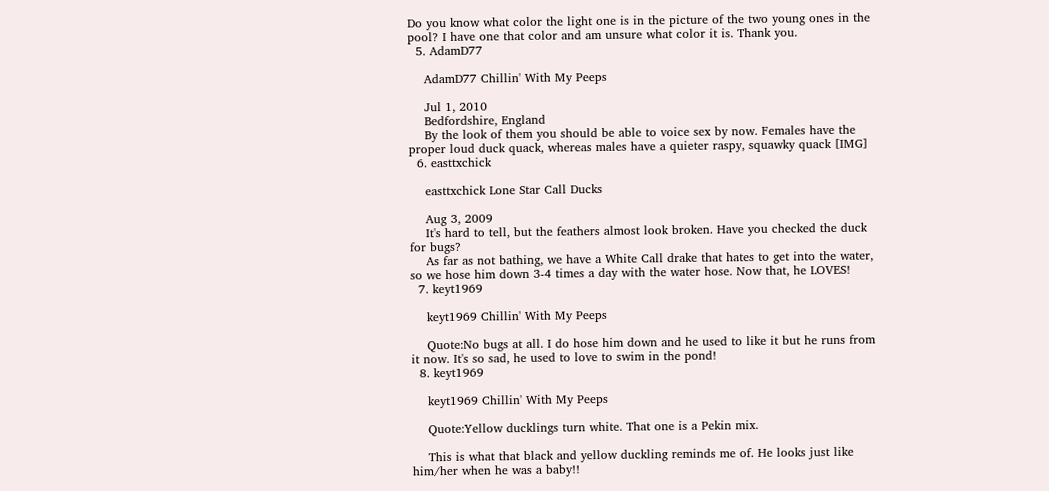Do you know what color the light one is in the picture of the two young ones in the pool? I have one that color and am unsure what color it is. Thank you.
  5. AdamD77

    AdamD77 Chillin' With My Peeps

    Jul 1, 2010
    Bedfordshire, England
    By the look of them you should be able to voice sex by now. Females have the proper loud duck quack, whereas males have a quieter raspy, squawky quack [IMG]
  6. easttxchick

    easttxchick Lone Star Call Ducks

    Aug 3, 2009
    It's hard to tell, but the feathers almost look broken. Have you checked the duck for bugs?
    As far as not bathing, we have a White Call drake that hates to get into the water, so we hose him down 3-4 times a day with the water hose. Now that, he LOVES!
  7. keyt1969

    keyt1969 Chillin' With My Peeps

    Quote:No bugs at all. I do hose him down and he used to like it but he runs from it now. It's so sad, he used to love to swim in the pond!
  8. keyt1969

    keyt1969 Chillin' With My Peeps

    Quote:Yellow ducklings turn white. That one is a Pekin mix.

    This is what that black and yellow duckling reminds me of. He looks just like him/her when he was a baby!!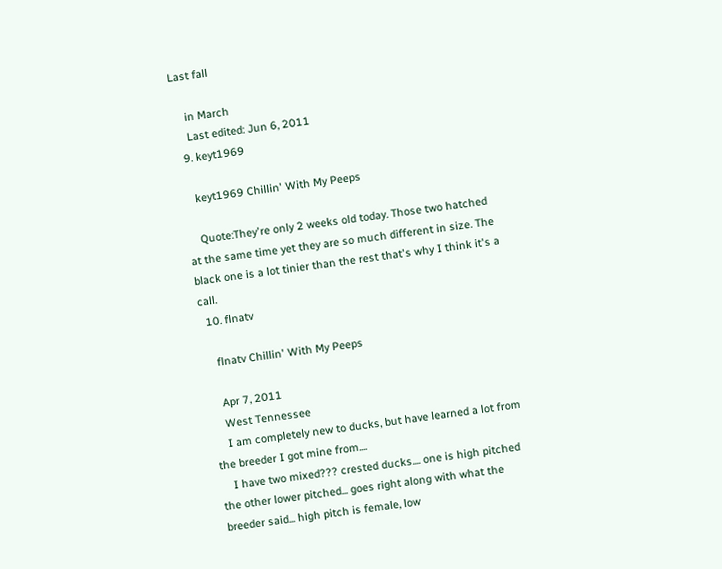Last fall

    in March
    Last edited: Jun 6, 2011
  9. keyt1969

    keyt1969 Chillin' With My Peeps

    Quote:They're only 2 weeks old today. Those two hatched at the same time yet they are so much different in size. The black one is a lot tinier than the rest that's why I think it's a call.
  10. flnatv

    flnatv Chillin' With My Peeps

    Apr 7, 2011
    West Tennessee
    I am completely new to ducks, but have learned a lot from the breeder I got mine from....
    I have two mixed??? crested ducks.... one is high pitched the other lower pitched... goes right along with what the breeder said... high pitch is female, low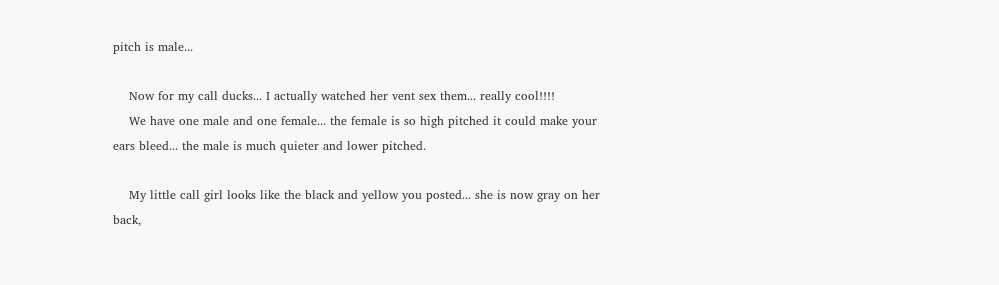pitch is male...

    Now for my call ducks... I actually watched her vent sex them... really cool!!!!
    We have one male and one female... the female is so high pitched it could make your ears bleed... the male is much quieter and lower pitched.

    My little call girl looks like the black and yellow you posted... she is now gray on her back,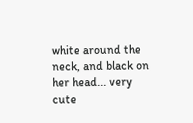white around the neck, and black on her head... very cute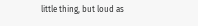little thing, but loud as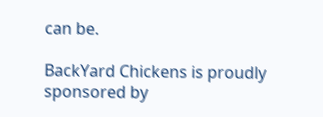can be.

BackYard Chickens is proudly sponsored by